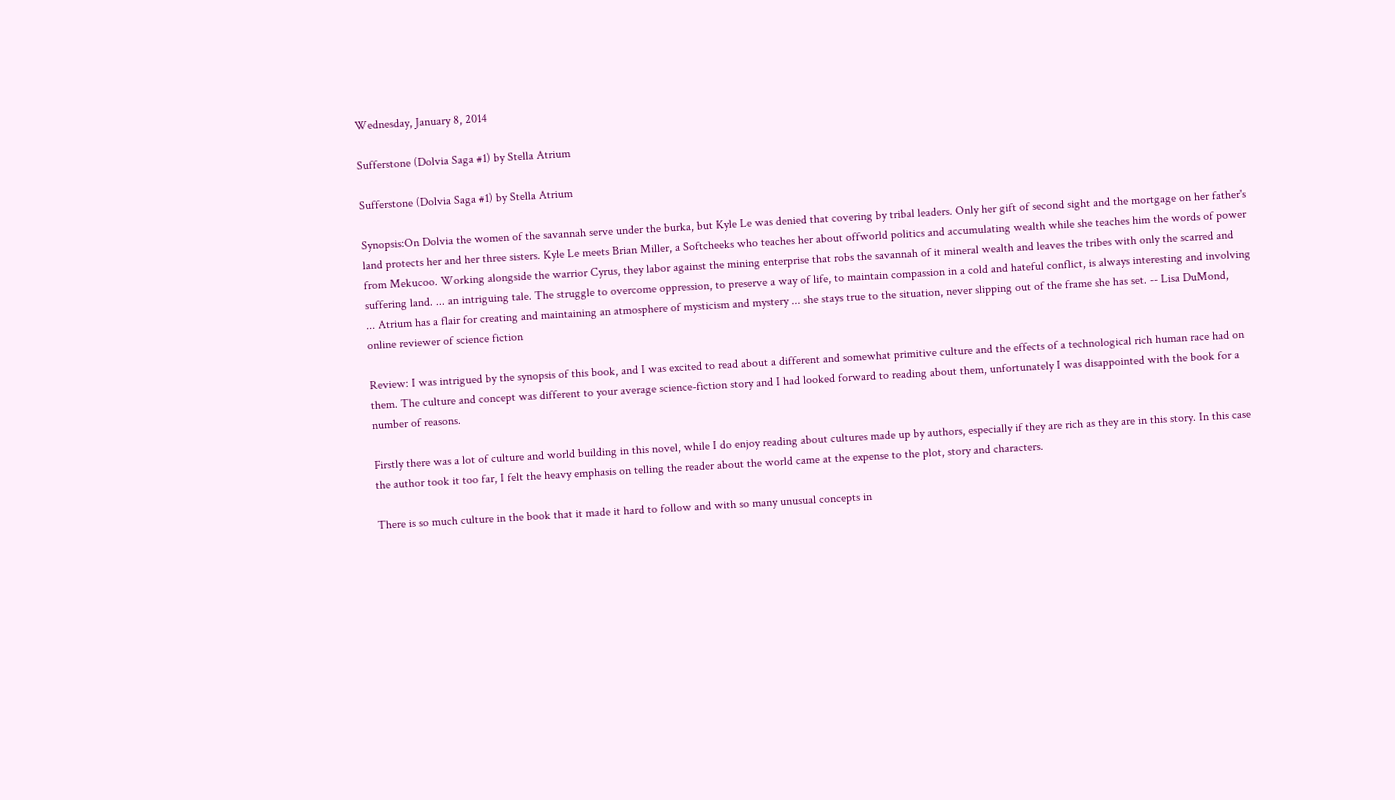Wednesday, January 8, 2014

Sufferstone (Dolvia Saga #1) by Stella Atrium

Sufferstone (Dolvia Saga #1) by Stella Atrium

Synopsis:On Dolvia the women of the savannah serve under the burka, but Kyle Le was denied that covering by tribal leaders. Only her gift of second sight and the mortgage on her father's land protects her and her three sisters. Kyle Le meets Brian Miller, a Softcheeks who teaches her about offworld politics and accumulating wealth while she teaches him the words of power from Mekucoo. Working alongside the warrior Cyrus, they labor against the mining enterprise that robs the savannah of it mineral wealth and leaves the tribes with only the scarred and suffering land. ... an intriguing tale. The struggle to overcome oppression, to preserve a way of life, to maintain compassion in a cold and hateful conflict, is always interesting and involving ... Atrium has a flair for creating and maintaining an atmosphere of mysticism and mystery ... she stays true to the situation, never slipping out of the frame she has set. -- Lisa DuMond, online reviewer of science fiction

Review: I was intrigued by the synopsis of this book, and I was excited to read about a different and somewhat primitive culture and the effects of a technological rich human race had on them. The culture and concept was different to your average science-fiction story and I had looked forward to reading about them, unfortunately I was disappointed with the book for a number of reasons.

Firstly there was a lot of culture and world building in this novel, while I do enjoy reading about cultures made up by authors, especially if they are rich as they are in this story. In this case the author took it too far, I felt the heavy emphasis on telling the reader about the world came at the expense to the plot, story and characters.

There is so much culture in the book that it made it hard to follow and with so many unusual concepts in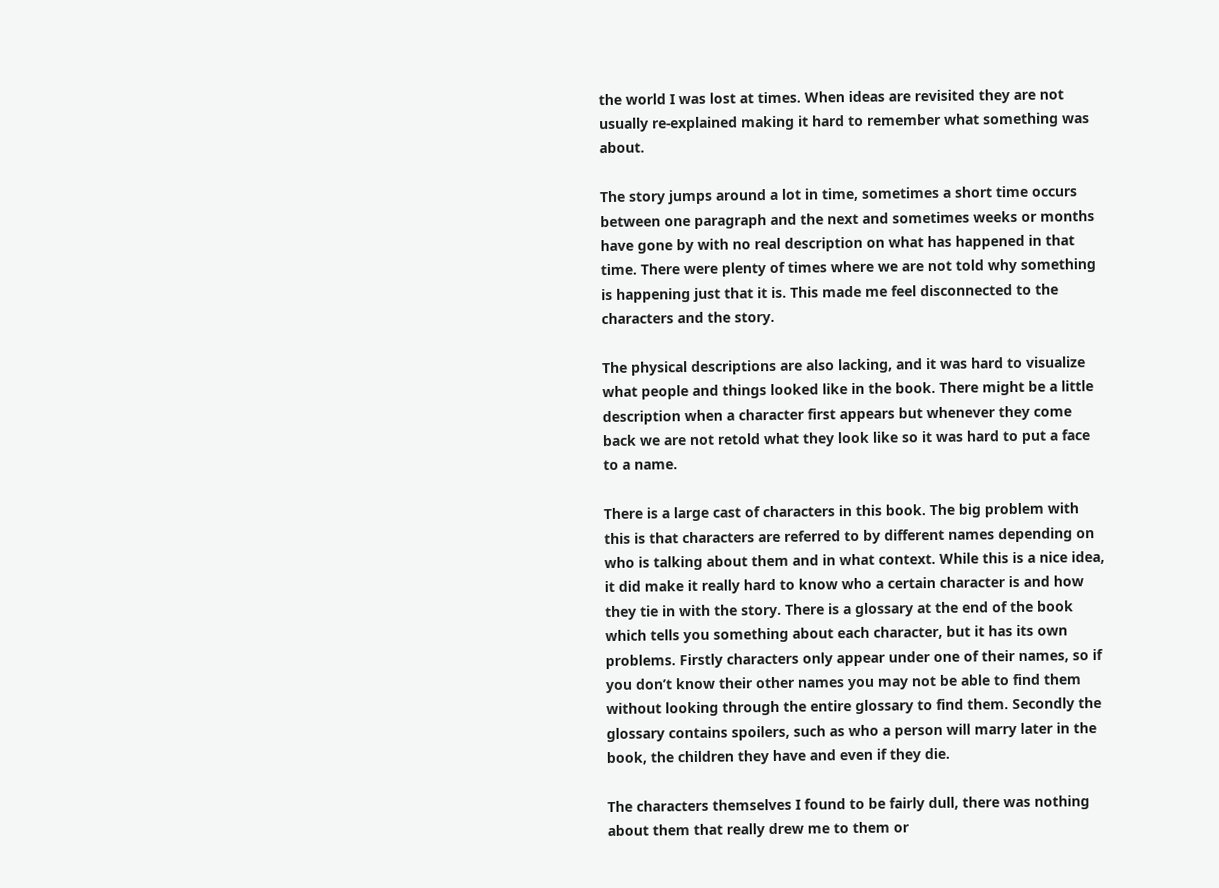the world I was lost at times. When ideas are revisited they are not usually re-explained making it hard to remember what something was about.

The story jumps around a lot in time, sometimes a short time occurs between one paragraph and the next and sometimes weeks or months have gone by with no real description on what has happened in that time. There were plenty of times where we are not told why something is happening just that it is. This made me feel disconnected to the characters and the story.

The physical descriptions are also lacking, and it was hard to visualize what people and things looked like in the book. There might be a little description when a character first appears but whenever they come back we are not retold what they look like so it was hard to put a face to a name.

There is a large cast of characters in this book. The big problem with this is that characters are referred to by different names depending on who is talking about them and in what context. While this is a nice idea, it did make it really hard to know who a certain character is and how they tie in with the story. There is a glossary at the end of the book which tells you something about each character, but it has its own problems. Firstly characters only appear under one of their names, so if you don’t know their other names you may not be able to find them without looking through the entire glossary to find them. Secondly the glossary contains spoilers, such as who a person will marry later in the book, the children they have and even if they die.

The characters themselves I found to be fairly dull, there was nothing about them that really drew me to them or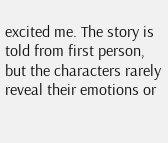excited me. The story is told from first person, but the characters rarely reveal their emotions or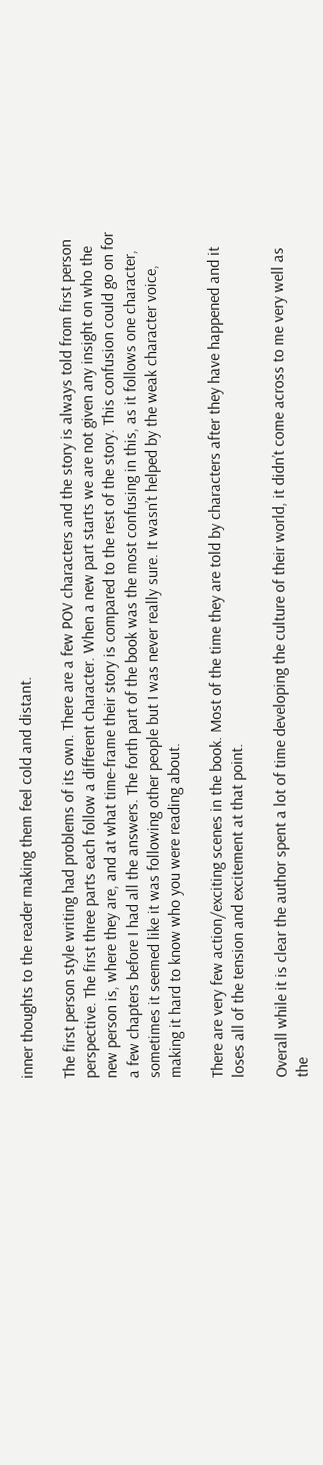inner thoughts to the reader making them feel cold and distant.

The first person style writing had problems of its own. There are a few POV characters and the story is always told from first person perspective. The first three parts each follow a different character. When a new part starts we are not given any insight on who the new person is, where they are, and at what time-frame their story is compared to the rest of the story. This confusion could go on for a few chapters before I had all the answers. The forth part of the book was the most confusing in this, as it follows one character, sometimes it seemed like it was following other people but I was never really sure. It wasn’t helped by the weak character voice, making it hard to know who you were reading about.

There are very few action/exciting scenes in the book. Most of the time they are told by characters after they have happened and it loses all of the tension and excitement at that point.

Overall while it is clear the author spent a lot of time developing the culture of their world, it didn’t come across to me very well as the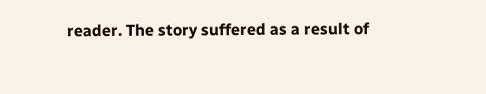reader. The story suffered as a result of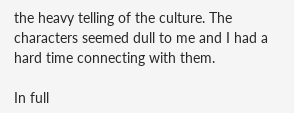the heavy telling of the culture. The characters seemed dull to me and I had a hard time connecting with them.

In full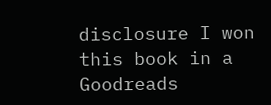disclosure I won this book in a Goodreads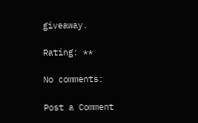giveaway.

Rating: **

No comments:

Post a Comment